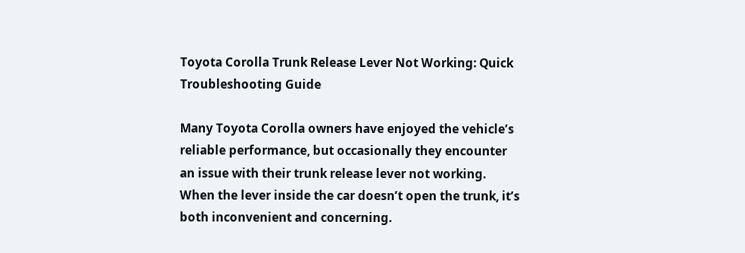Toyota Corolla Trunk Release Lever Not Working: Quick Troubleshooting Guide

Many Toyota Corolla owners have enjoyed the vehicle’s reliable performance, but occasionally they encounter an issue with their trunk release lever not working. When the lever inside the car doesn’t open the trunk, it’s both inconvenient and concerning.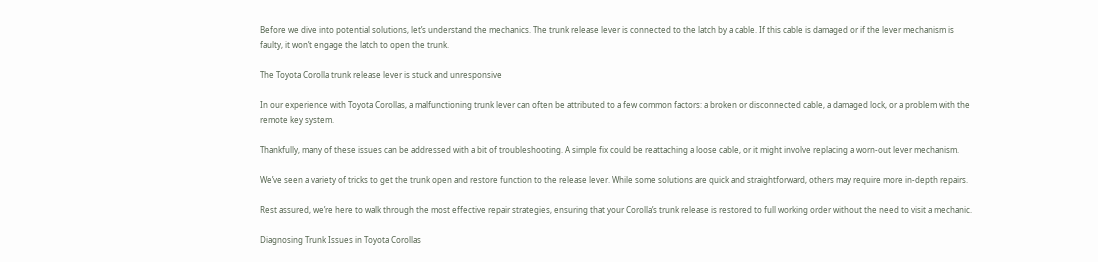Before we dive into potential solutions, let’s understand the mechanics. The trunk release lever is connected to the latch by a cable. If this cable is damaged or if the lever mechanism is faulty, it won’t engage the latch to open the trunk.

The Toyota Corolla trunk release lever is stuck and unresponsive

In our experience with Toyota Corollas, a malfunctioning trunk lever can often be attributed to a few common factors: a broken or disconnected cable, a damaged lock, or a problem with the remote key system.

Thankfully, many of these issues can be addressed with a bit of troubleshooting. A simple fix could be reattaching a loose cable, or it might involve replacing a worn-out lever mechanism.

We’ve seen a variety of tricks to get the trunk open and restore function to the release lever. While some solutions are quick and straightforward, others may require more in-depth repairs.

Rest assured, we’re here to walk through the most effective repair strategies, ensuring that your Corolla’s trunk release is restored to full working order without the need to visit a mechanic.

Diagnosing Trunk Issues in Toyota Corollas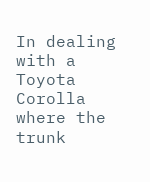In dealing with a Toyota Corolla where the trunk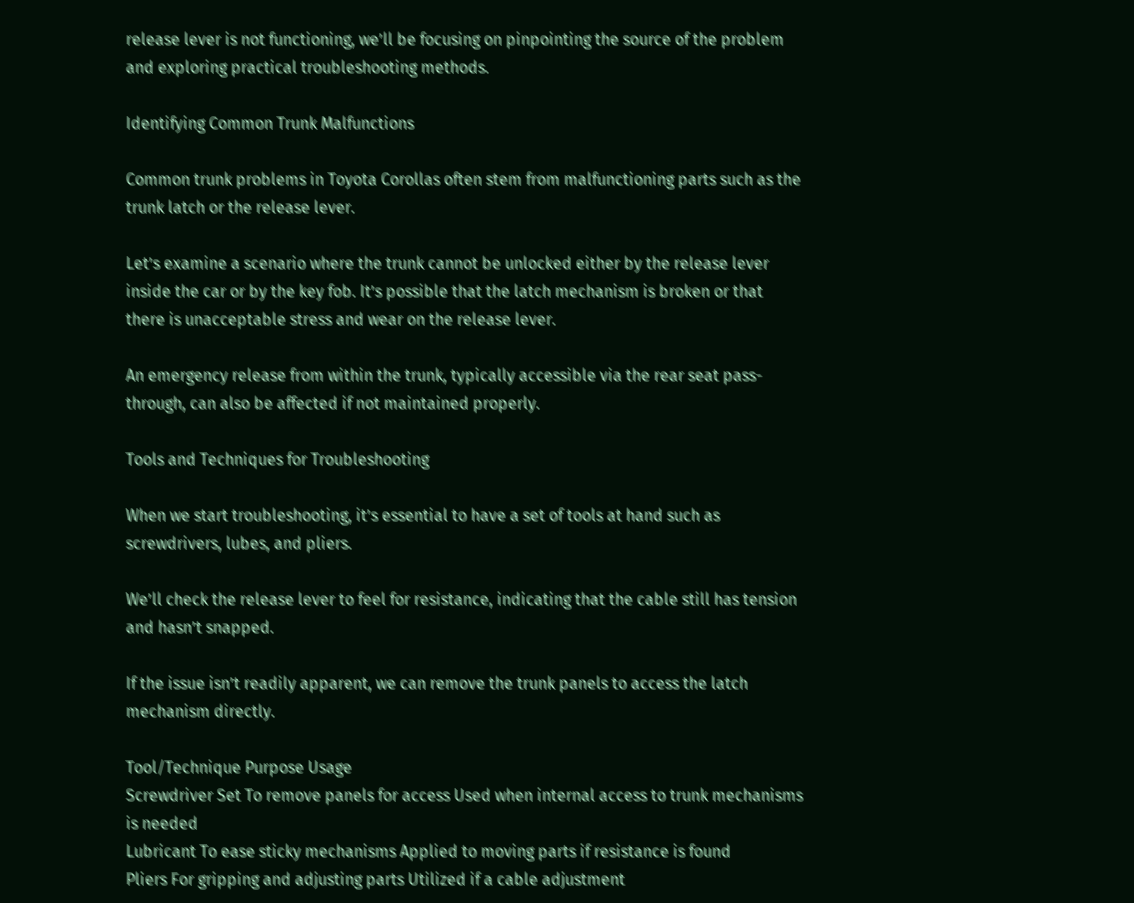release lever is not functioning, we’ll be focusing on pinpointing the source of the problem and exploring practical troubleshooting methods.

Identifying Common Trunk Malfunctions

Common trunk problems in Toyota Corollas often stem from malfunctioning parts such as the trunk latch or the release lever.

Let’s examine a scenario where the trunk cannot be unlocked either by the release lever inside the car or by the key fob. It’s possible that the latch mechanism is broken or that there is unacceptable stress and wear on the release lever.

An emergency release from within the trunk, typically accessible via the rear seat pass-through, can also be affected if not maintained properly.

Tools and Techniques for Troubleshooting

When we start troubleshooting, it’s essential to have a set of tools at hand such as screwdrivers, lubes, and pliers.

We’ll check the release lever to feel for resistance, indicating that the cable still has tension and hasn’t snapped.

If the issue isn’t readily apparent, we can remove the trunk panels to access the latch mechanism directly.

Tool/Technique Purpose Usage
Screwdriver Set To remove panels for access Used when internal access to trunk mechanisms is needed
Lubricant To ease sticky mechanisms Applied to moving parts if resistance is found
Pliers For gripping and adjusting parts Utilized if a cable adjustment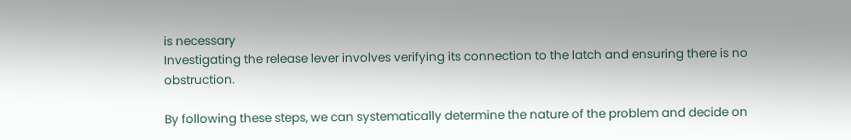is necessary
Investigating the release lever involves verifying its connection to the latch and ensuring there is no obstruction.

By following these steps, we can systematically determine the nature of the problem and decide on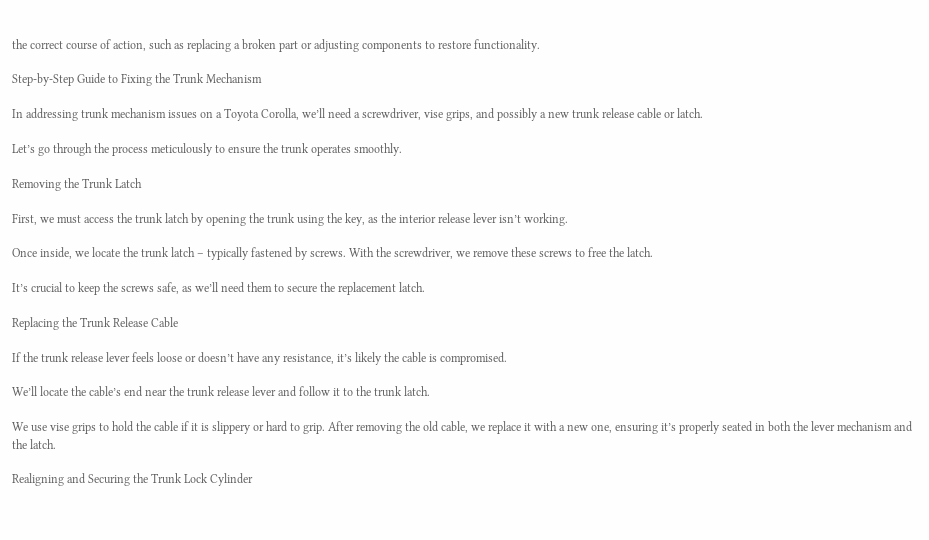the correct course of action, such as replacing a broken part or adjusting components to restore functionality.

Step-by-Step Guide to Fixing the Trunk Mechanism

In addressing trunk mechanism issues on a Toyota Corolla, we’ll need a screwdriver, vise grips, and possibly a new trunk release cable or latch.

Let’s go through the process meticulously to ensure the trunk operates smoothly.

Removing the Trunk Latch

First, we must access the trunk latch by opening the trunk using the key, as the interior release lever isn’t working.

Once inside, we locate the trunk latch – typically fastened by screws. With the screwdriver, we remove these screws to free the latch.

It’s crucial to keep the screws safe, as we’ll need them to secure the replacement latch.

Replacing the Trunk Release Cable

If the trunk release lever feels loose or doesn’t have any resistance, it’s likely the cable is compromised.

We’ll locate the cable’s end near the trunk release lever and follow it to the trunk latch.

We use vise grips to hold the cable if it is slippery or hard to grip. After removing the old cable, we replace it with a new one, ensuring it’s properly seated in both the lever mechanism and the latch.

Realigning and Securing the Trunk Lock Cylinder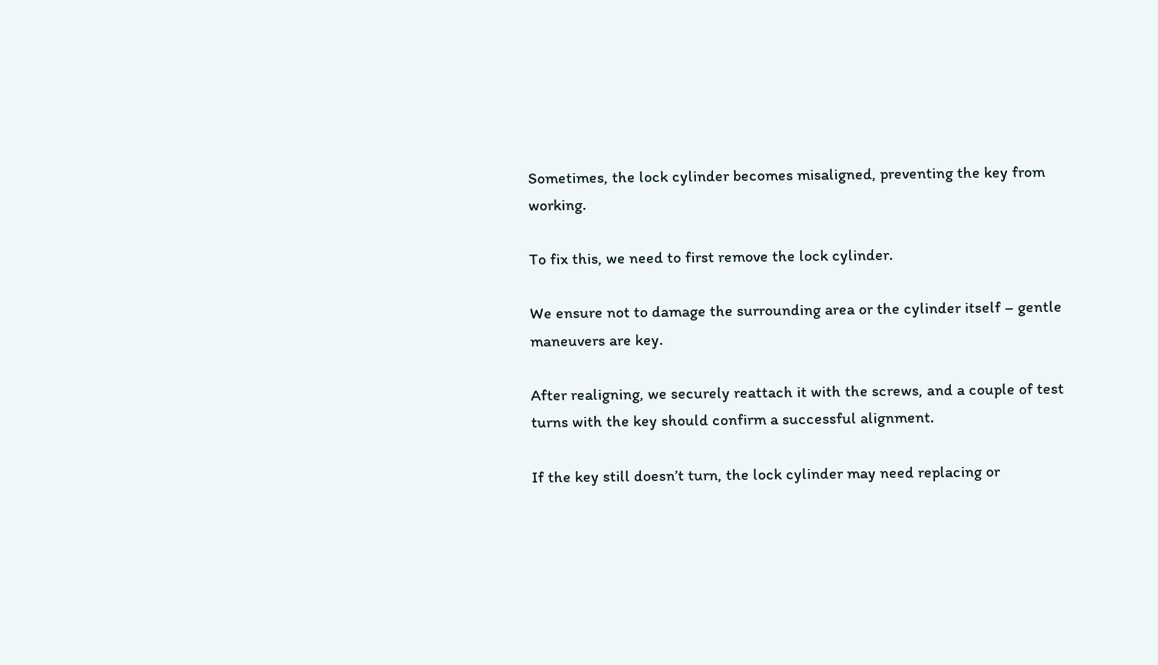Sometimes, the lock cylinder becomes misaligned, preventing the key from working.

To fix this, we need to first remove the lock cylinder.

We ensure not to damage the surrounding area or the cylinder itself – gentle maneuvers are key.

After realigning, we securely reattach it with the screws, and a couple of test turns with the key should confirm a successful alignment.

If the key still doesn’t turn, the lock cylinder may need replacing or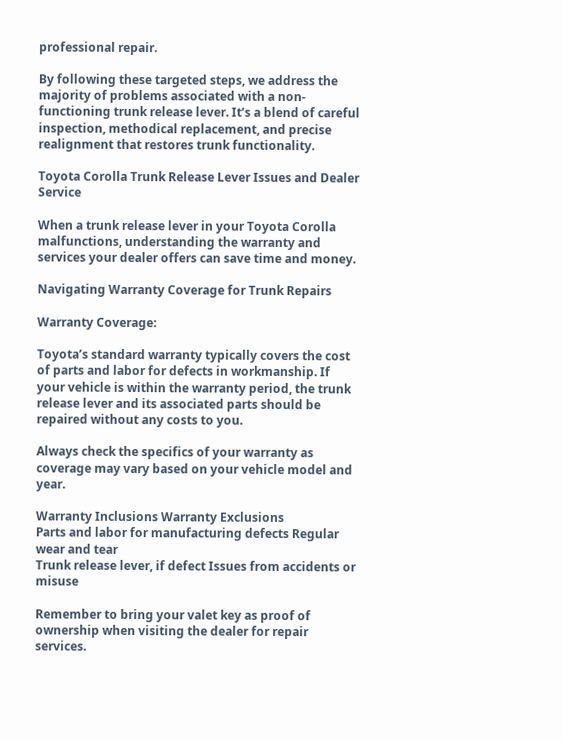professional repair.

By following these targeted steps, we address the majority of problems associated with a non-functioning trunk release lever. It’s a blend of careful inspection, methodical replacement, and precise realignment that restores trunk functionality.

Toyota Corolla Trunk Release Lever Issues and Dealer Service

When a trunk release lever in your Toyota Corolla malfunctions, understanding the warranty and services your dealer offers can save time and money.

Navigating Warranty Coverage for Trunk Repairs

Warranty Coverage:

Toyota’s standard warranty typically covers the cost of parts and labor for defects in workmanship. If your vehicle is within the warranty period, the trunk release lever and its associated parts should be repaired without any costs to you.

Always check the specifics of your warranty as coverage may vary based on your vehicle model and year.

Warranty Inclusions Warranty Exclusions
Parts and labor for manufacturing defects Regular wear and tear
Trunk release lever, if defect Issues from accidents or misuse

Remember to bring your valet key as proof of ownership when visiting the dealer for repair services.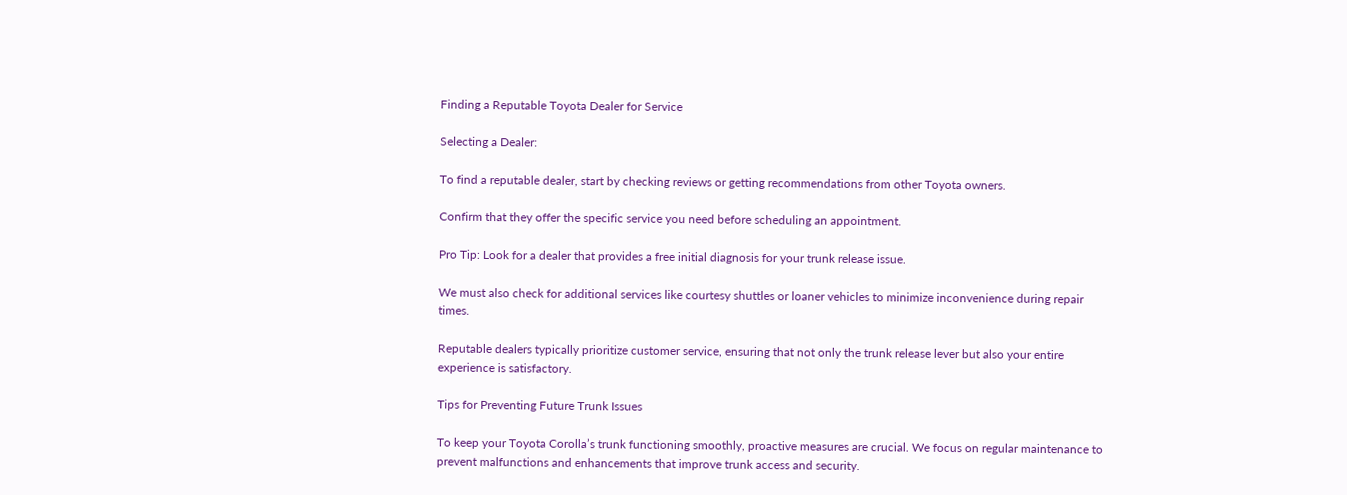Finding a Reputable Toyota Dealer for Service

Selecting a Dealer:

To find a reputable dealer, start by checking reviews or getting recommendations from other Toyota owners.

Confirm that they offer the specific service you need before scheduling an appointment.

Pro Tip: Look for a dealer that provides a free initial diagnosis for your trunk release issue.

We must also check for additional services like courtesy shuttles or loaner vehicles to minimize inconvenience during repair times.

Reputable dealers typically prioritize customer service, ensuring that not only the trunk release lever but also your entire experience is satisfactory.

Tips for Preventing Future Trunk Issues

To keep your Toyota Corolla’s trunk functioning smoothly, proactive measures are crucial. We focus on regular maintenance to prevent malfunctions and enhancements that improve trunk access and security.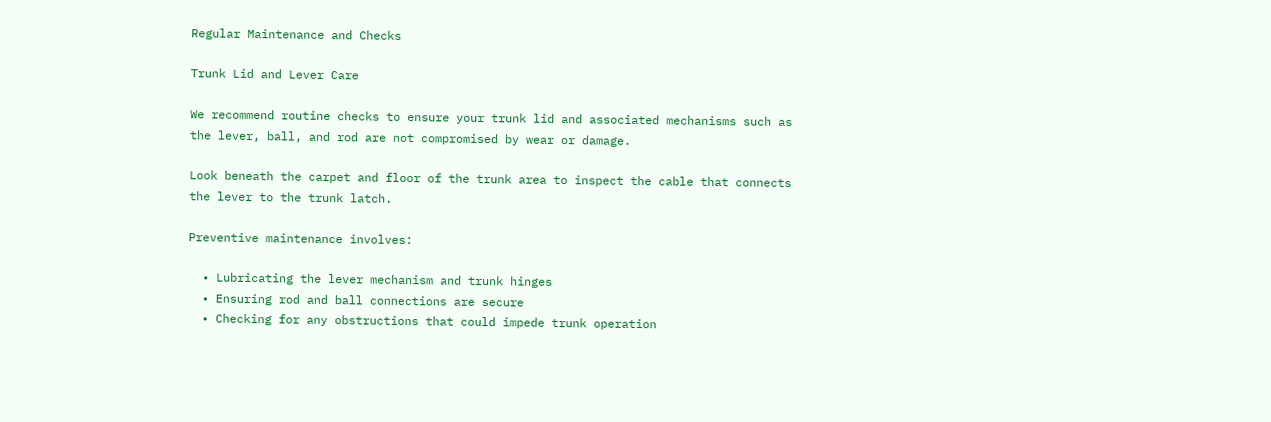Regular Maintenance and Checks

Trunk Lid and Lever Care

We recommend routine checks to ensure your trunk lid and associated mechanisms such as the lever, ball, and rod are not compromised by wear or damage.

Look beneath the carpet and floor of the trunk area to inspect the cable that connects the lever to the trunk latch.

Preventive maintenance involves:

  • Lubricating the lever mechanism and trunk hinges
  • Ensuring rod and ball connections are secure
  • Checking for any obstructions that could impede trunk operation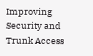Improving Security and Trunk Access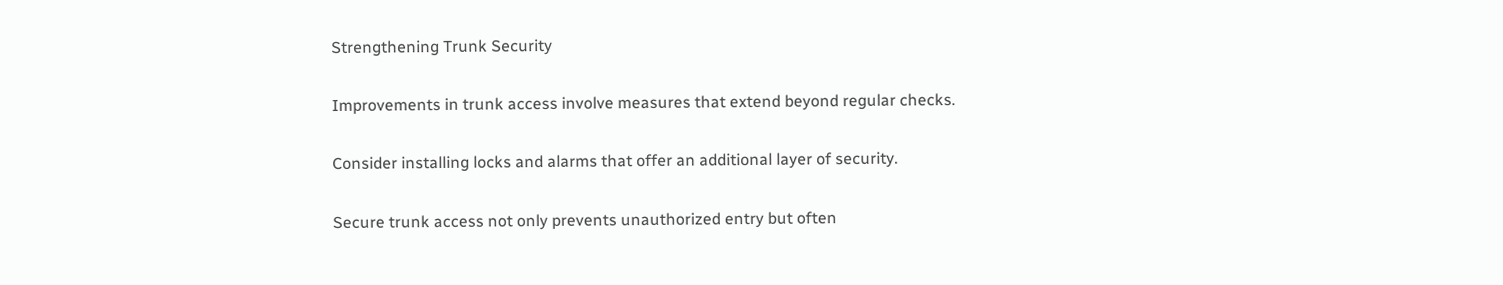Strengthening Trunk Security

Improvements in trunk access involve measures that extend beyond regular checks.

Consider installing locks and alarms that offer an additional layer of security.

Secure trunk access not only prevents unauthorized entry but often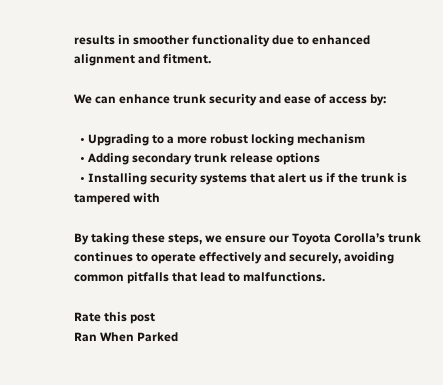results in smoother functionality due to enhanced alignment and fitment.

We can enhance trunk security and ease of access by:

  • Upgrading to a more robust locking mechanism
  • Adding secondary trunk release options
  • Installing security systems that alert us if the trunk is tampered with

By taking these steps, we ensure our Toyota Corolla’s trunk continues to operate effectively and securely, avoiding common pitfalls that lead to malfunctions.

Rate this post
Ran When Parked